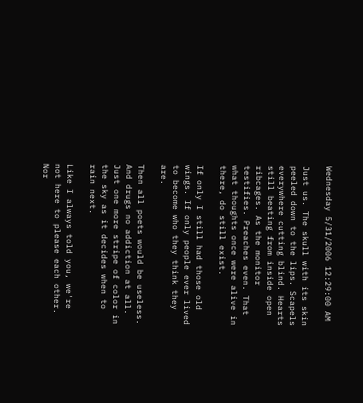Wednesday 5/31/2006 12:29:00 AM

Just us. The skull with its skin peeled down to the lips. Scapels everywhere cutting blind. Hearts still beating from inside open ribcages. As the monitor testifies. Preaches even. That what thoughts once were alive in there, do still exist.

If only I still had those old wings. If only people ever lived to become who they think they are.

Then all poets would be useless. And drugs no addiction at all. Just one more stripe of color in the sky as it decides when to rain next.

Like I always told you, we're not here to please each other. Nor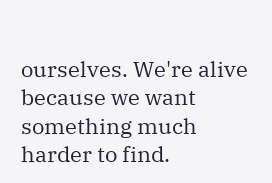ourselves. We're alive because we want something much harder to find.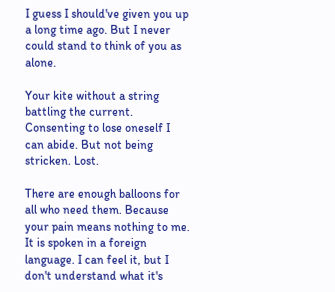I guess I should've given you up a long time ago. But I never could stand to think of you as alone.

Your kite without a string battling the current. Consenting to lose oneself I can abide. But not being stricken. Lost.

There are enough balloons for all who need them. Because your pain means nothing to me. It is spoken in a foreign language. I can feel it, but I don't understand what it's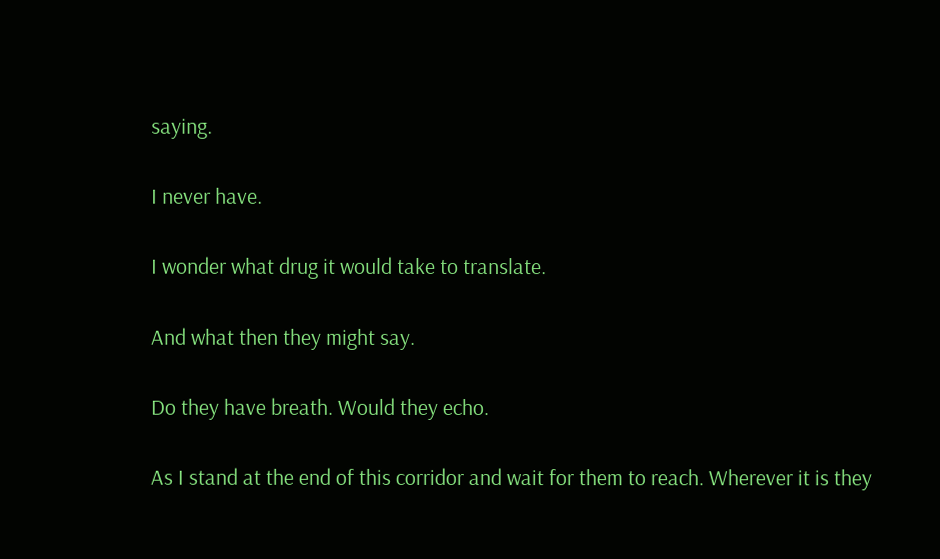saying.

I never have.

I wonder what drug it would take to translate.

And what then they might say.

Do they have breath. Would they echo.

As I stand at the end of this corridor and wait for them to reach. Wherever it is they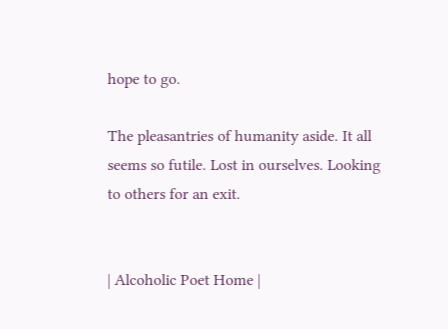hope to go.

The pleasantries of humanity aside. It all seems so futile. Lost in ourselves. Looking to others for an exit.


| Alcoholic Poet Home |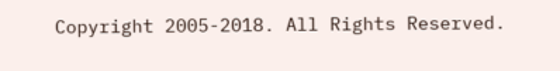Copyright 2005-2018. All Rights Reserved.